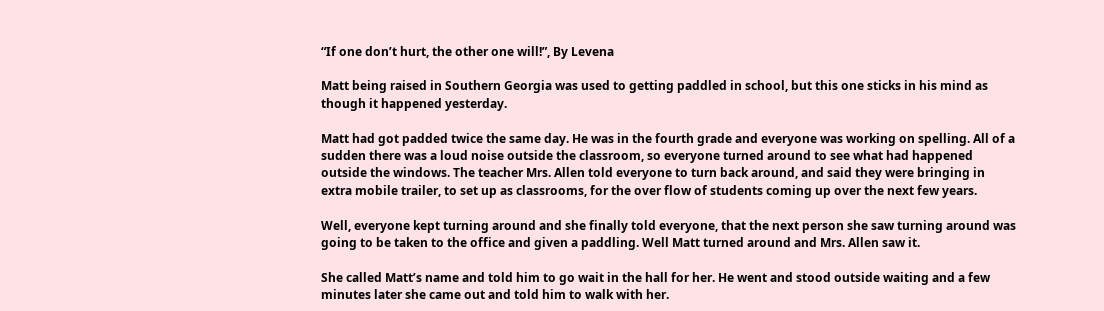“If one don’t hurt, the other one will!”, By Levena

Matt being raised in Southern Georgia was used to getting paddled in school, but this one sticks in his mind as though it happened yesterday.

Matt had got padded twice the same day. He was in the fourth grade and everyone was working on spelling. All of a sudden there was a loud noise outside the classroom, so everyone turned around to see what had happened outside the windows. The teacher Mrs. Allen told everyone to turn back around, and said they were bringing in extra mobile trailer, to set up as classrooms, for the over flow of students coming up over the next few years.

Well, everyone kept turning around and she finally told everyone, that the next person she saw turning around was going to be taken to the office and given a paddling. Well Matt turned around and Mrs. Allen saw it.

She called Matt’s name and told him to go wait in the hall for her. He went and stood outside waiting and a few minutes later she came out and told him to walk with her.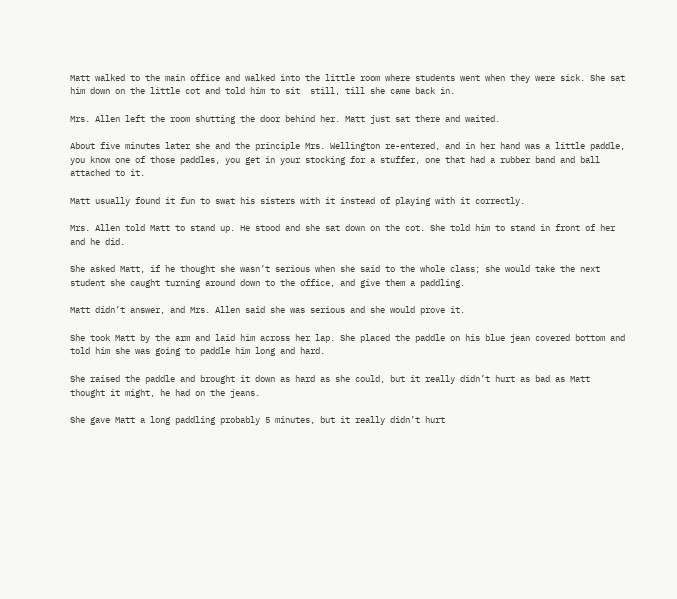Matt walked to the main office and walked into the little room where students went when they were sick. She sat him down on the little cot and told him to sit  still, till she came back in.

Mrs. Allen left the room shutting the door behind her. Matt just sat there and waited.

About five minutes later she and the principle Mrs. Wellington re-entered, and in her hand was a little paddle, you know one of those paddles, you get in your stocking for a stuffer, one that had a rubber band and ball attached to it.

Matt usually found it fun to swat his sisters with it instead of playing with it correctly.

Mrs. Allen told Matt to stand up. He stood and she sat down on the cot. She told him to stand in front of her and he did.

She asked Matt, if he thought she wasn’t serious when she said to the whole class; she would take the next student she caught turning around down to the office, and give them a paddling.

Matt didn’t answer, and Mrs. Allen said she was serious and she would prove it.

She took Matt by the arm and laid him across her lap. She placed the paddle on his blue jean covered bottom and told him she was going to paddle him long and hard.

She raised the paddle and brought it down as hard as she could, but it really didn’t hurt as bad as Matt thought it might, he had on the jeans.

She gave Matt a long paddling probably 5 minutes, but it really didn’t hurt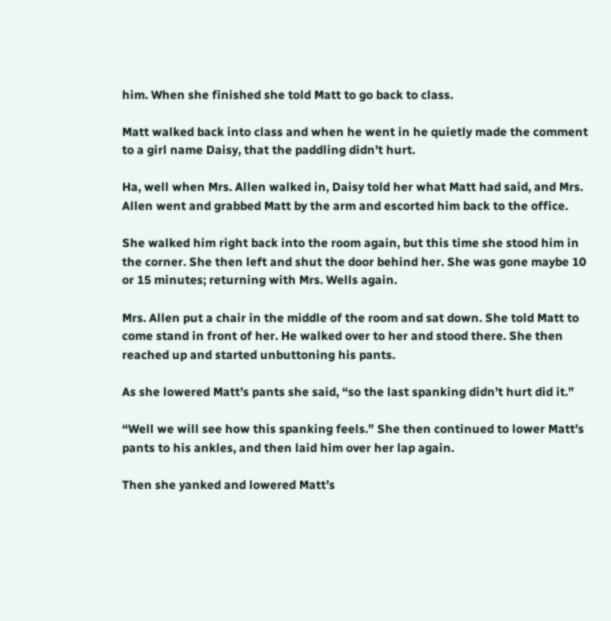him. When she finished she told Matt to go back to class.

Matt walked back into class and when he went in he quietly made the comment to a girl name Daisy, that the paddling didn’t hurt.

Ha, well when Mrs. Allen walked in, Daisy told her what Matt had said, and Mrs. Allen went and grabbed Matt by the arm and escorted him back to the office.

She walked him right back into the room again, but this time she stood him in the corner. She then left and shut the door behind her. She was gone maybe 10 or 15 minutes; returning with Mrs. Wells again.

Mrs. Allen put a chair in the middle of the room and sat down. She told Matt to come stand in front of her. He walked over to her and stood there. She then reached up and started unbuttoning his pants.

As she lowered Matt’s pants she said, “so the last spanking didn’t hurt did it.”

“Well we will see how this spanking feels.” She then continued to lower Matt’s pants to his ankles, and then laid him over her lap again.

Then she yanked and lowered Matt’s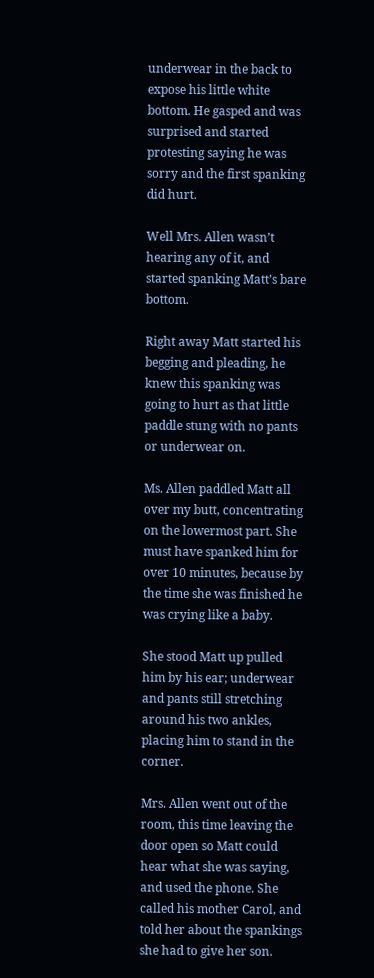underwear in the back to expose his little white bottom. He gasped and was surprised and started protesting saying he was sorry and the first spanking did hurt.

Well Mrs. Allen wasn’t hearing any of it, and started spanking Matt’s bare bottom.

Right away Matt started his begging and pleading, he knew this spanking was going to hurt as that little paddle stung with no pants or underwear on.

Ms. Allen paddled Matt all over my butt, concentrating on the lowermost part. She must have spanked him for over 10 minutes, because by the time she was finished he was crying like a baby.

She stood Matt up pulled him by his ear; underwear and pants still stretching around his two ankles, placing him to stand in the corner.

Mrs. Allen went out of the room, this time leaving the door open so Matt could hear what she was saying, and used the phone. She called his mother Carol, and told her about the spankings she had to give her son.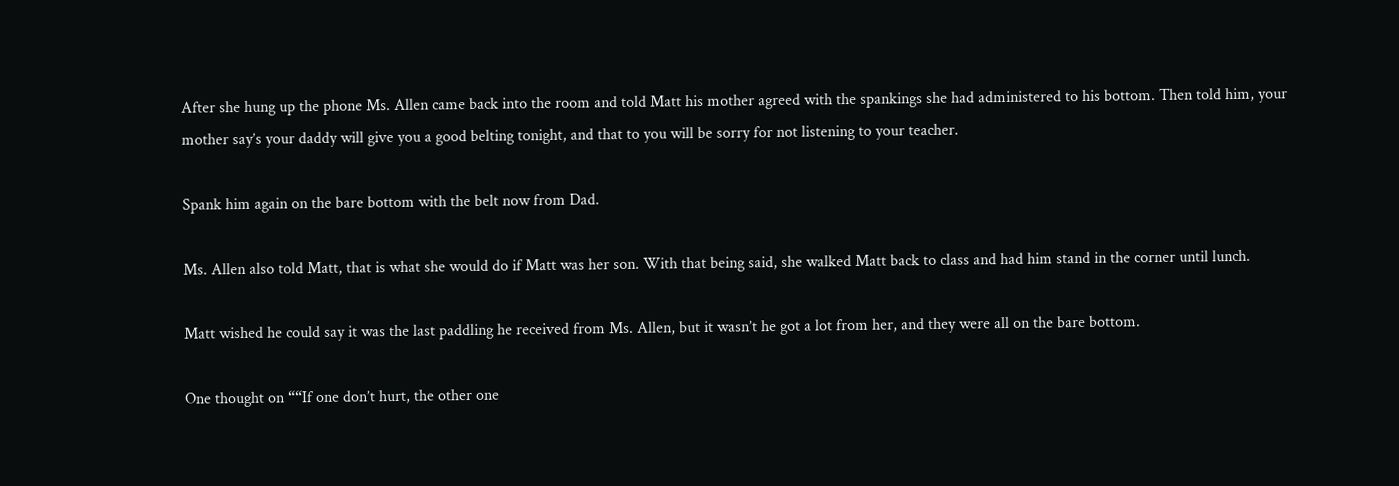After she hung up the phone Ms. Allen came back into the room and told Matt his mother agreed with the spankings she had administered to his bottom. Then told him, your mother say’s your daddy will give you a good belting tonight, and that to you will be sorry for not listening to your teacher.

Spank him again on the bare bottom with the belt now from Dad.

Ms. Allen also told Matt, that is what she would do if Matt was her son. With that being said, she walked Matt back to class and had him stand in the corner until lunch.

Matt wished he could say it was the last paddling he received from Ms. Allen, but it wasn’t he got a lot from her, and they were all on the bare bottom.

One thought on ““If one don’t hurt, the other one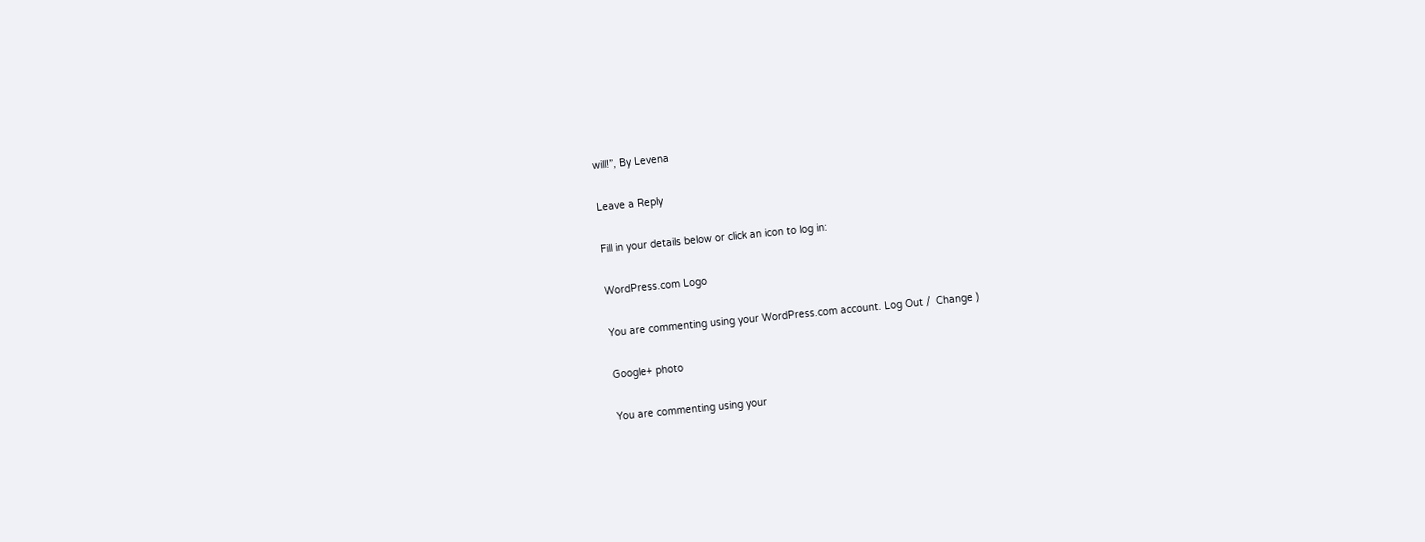will!”, By Levena

Leave a Reply

Fill in your details below or click an icon to log in:

WordPress.com Logo

You are commenting using your WordPress.com account. Log Out /  Change )

Google+ photo

You are commenting using your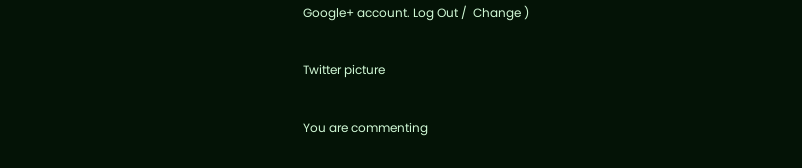Google+ account. Log Out /  Change )

Twitter picture

You are commenting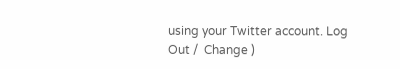using your Twitter account. Log Out /  Change )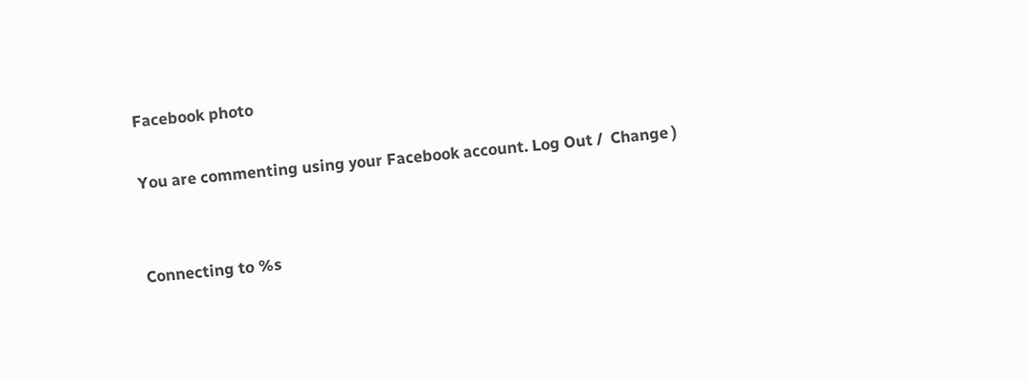Facebook photo

You are commenting using your Facebook account. Log Out /  Change )


Connecting to %s